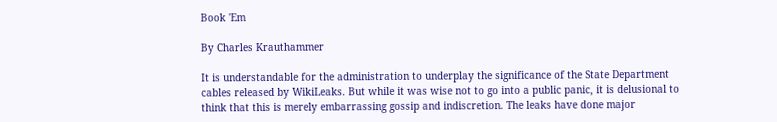Book 'Em

By Charles Krauthammer

It is understandable for the administration to underplay the significance of the State Department cables released by WikiLeaks. But while it was wise not to go into a public panic, it is delusional to think that this is merely embarrassing gossip and indiscretion. The leaks have done major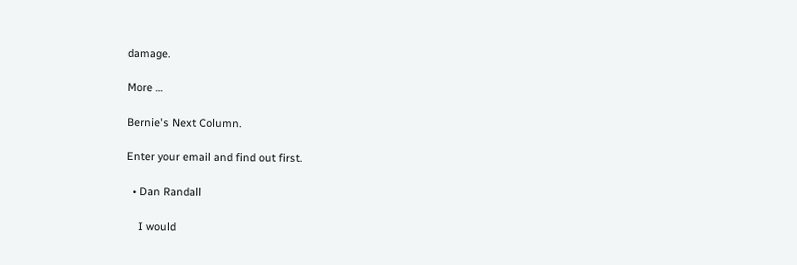damage.

More …

Bernie's Next Column.

Enter your email and find out first.

  • Dan Randall

    I would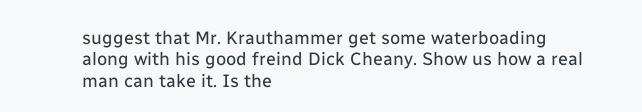suggest that Mr. Krauthammer get some waterboading along with his good freind Dick Cheany. Show us how a real man can take it. Is the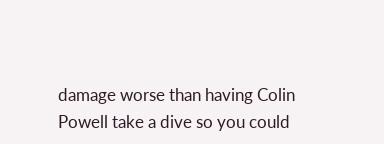damage worse than having Colin Powell take a dive so you could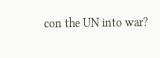con the UN into war?